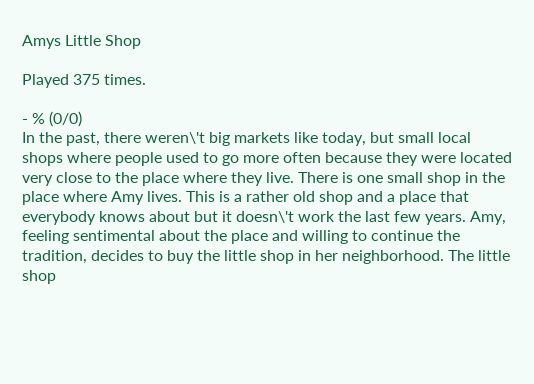Amys Little Shop

Played 375 times.

- % (0/0)
In the past, there weren\'t big markets like today, but small local shops where people used to go more often because they were located very close to the place where they live. There is one small shop in the place where Amy lives. This is a rather old shop and a place that everybody knows about but it doesn\'t work the last few years. Amy, feeling sentimental about the place and willing to continue the tradition, decides to buy the little shop in her neighborhood. The little shop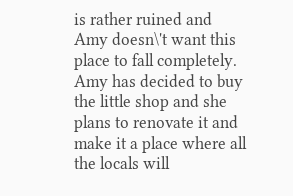is rather ruined and Amy doesn\'t want this place to fall completely. Amy has decided to buy the little shop and she plans to renovate it and make it a place where all the locals will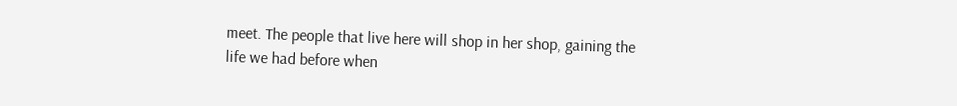meet. The people that live here will shop in her shop, gaining the life we had before when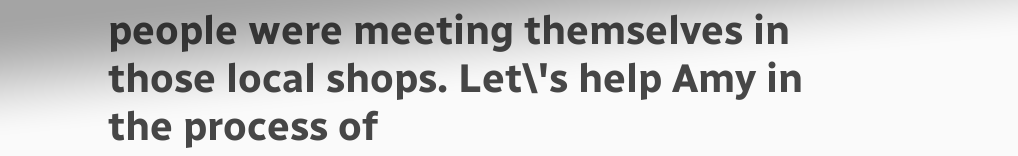people were meeting themselves in those local shops. Let\'s help Amy in the process of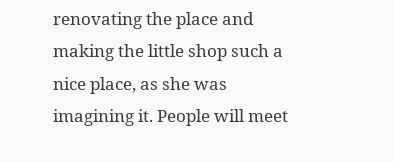renovating the place and making the little shop such a nice place, as she was imagining it. People will meet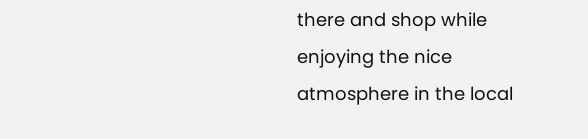there and shop while enjoying the nice atmosphere in the local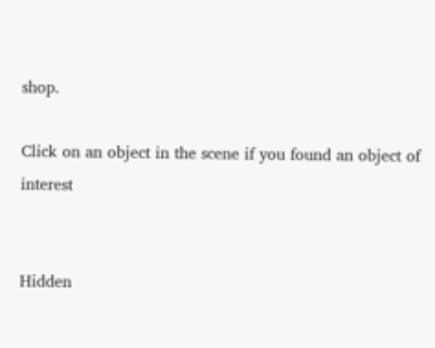shop.

Click on an object in the scene if you found an object of interest


Hidden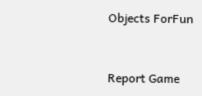Objects ForFun



Report Game